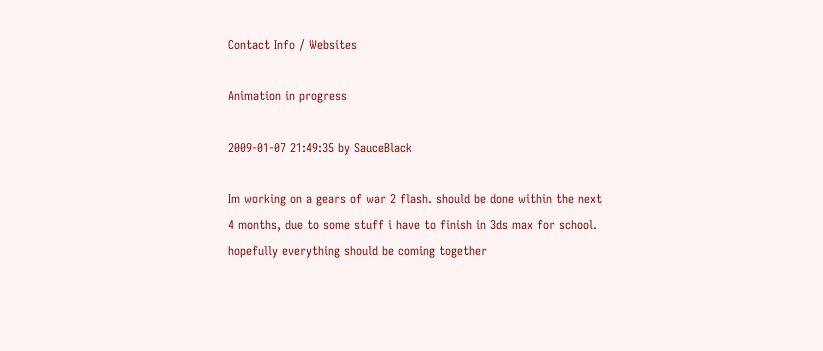Contact Info / Websites

Animation in progress

2009-01-07 21:49:35 by SauceBlack

Im working on a gears of war 2 flash. should be done within the next 4 months, due to some stuff i have to finish in 3ds max for school.
hopefully everything should be coming together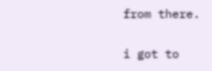from there.

i got to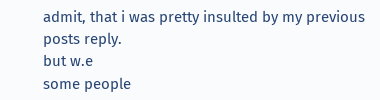admit, that i was pretty insulted by my previous posts reply.
but w.e
some people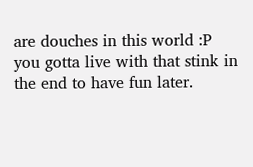are douches in this world :P
you gotta live with that stink in the end to have fun later.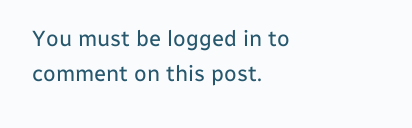You must be logged in to comment on this post.